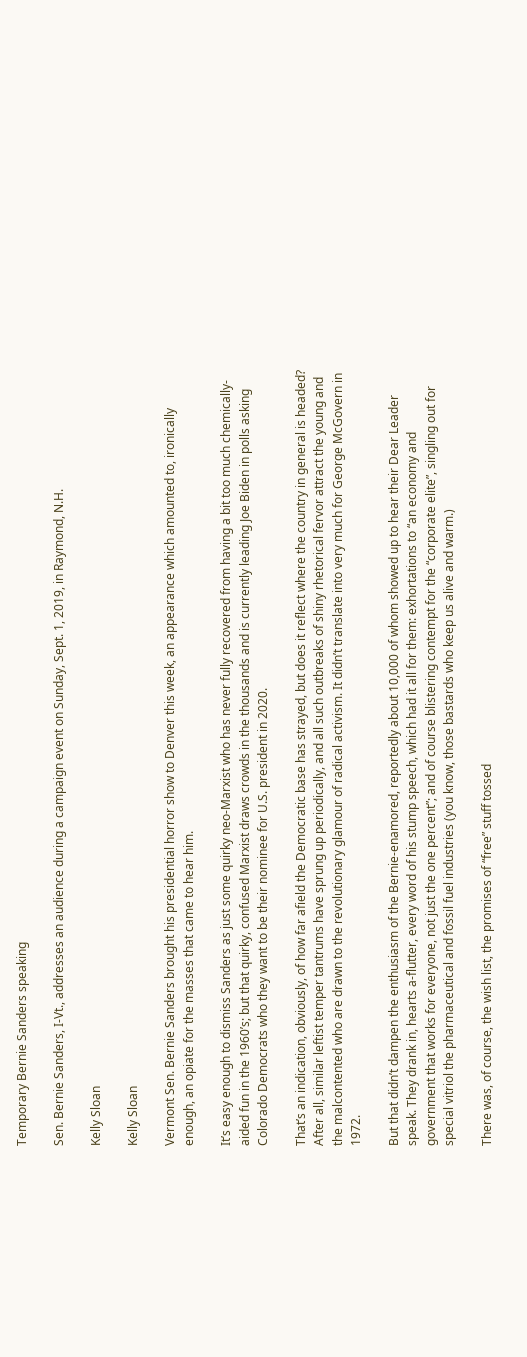Temporary Bernie Sanders speaking

Sen. Bernie Sanders, I-Vt., addresses an audience during a campaign event on Sunday, Sept. 1, 2019, in Raymond, N.H.

Kelly Sloan

Kelly Sloan

Vermont Sen. Bernie Sanders brought his presidential horror show to Denver this week, an appearance which amounted to, ironically enough, an opiate for the masses that came to hear him.

It’s easy enough to dismiss Sanders as just some quirky neo-Marxist who has never fully recovered from having a bit too much chemically-aided fun in the 1960’s; but that quirky, confused Marxist draws crowds in the thousands and is currently leading Joe Biden in polls asking Colorado Democrats who they want to be their nominee for U.S. president in 2020.

That’s an indication, obviously, of how far afield the Democratic base has strayed, but does it reflect where the country in general is headed? After all, similar leftist temper tantrums have sprung up periodically, and all such outbreaks of shiny rhetorical fervor attract the young and the malcontented who are drawn to the revolutionary glamour of radical activism. It didn’t translate into very much for George McGovern in 1972.

But that didn’t dampen the enthusiasm of the Bernie-enamored, reportedly about 10,000 of whom showed up to hear their Dear Leader speak. They drank in, hearts a-flutter, every word of his stump speech, which had it all for them: exhortations to “an economy and government that works for everyone, not just the one percent”; and of course blistering contempt for the “corporate elite”, singling out for special vitriol the pharmaceutical and fossil fuel industries (you know, those bastards who keep us alive and warm.)

There was, of course, the wish list, the promises of “free” stuff tossed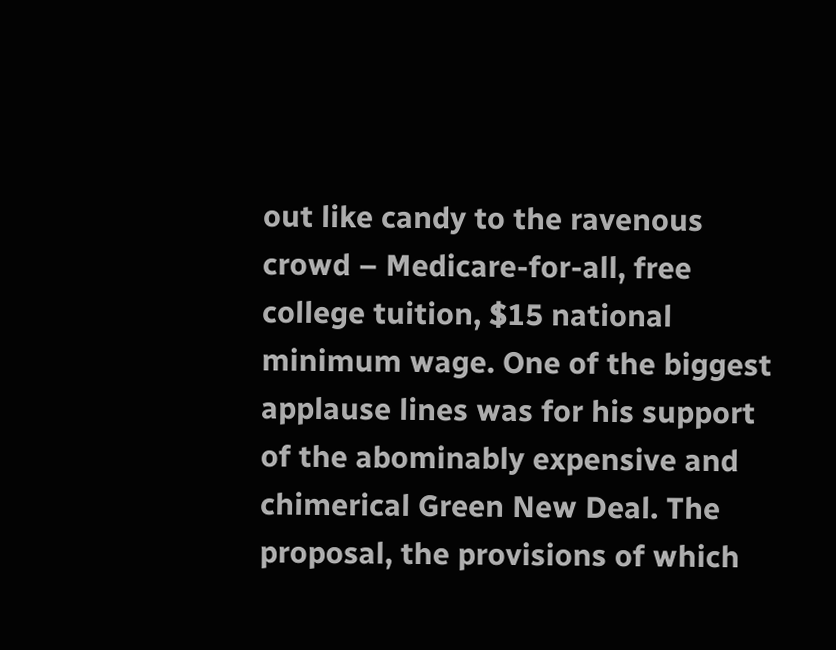out like candy to the ravenous crowd – Medicare-for-all, free college tuition, $15 national minimum wage. One of the biggest applause lines was for his support of the abominably expensive and chimerical Green New Deal. The proposal, the provisions of which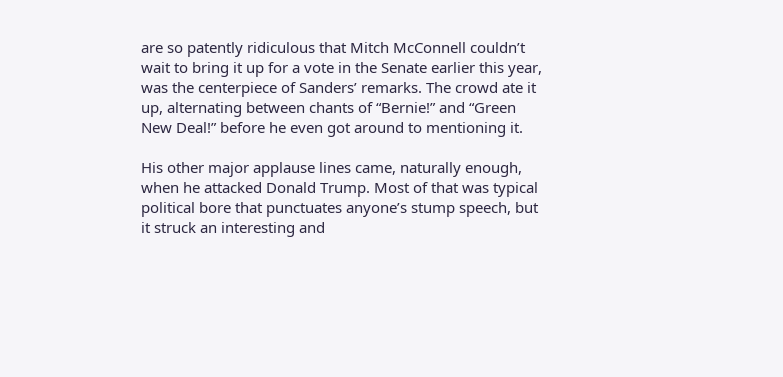are so patently ridiculous that Mitch McConnell couldn’t wait to bring it up for a vote in the Senate earlier this year, was the centerpiece of Sanders’ remarks. The crowd ate it up, alternating between chants of “Bernie!” and “Green New Deal!” before he even got around to mentioning it.

His other major applause lines came, naturally enough, when he attacked Donald Trump. Most of that was typical political bore that punctuates anyone’s stump speech, but it struck an interesting and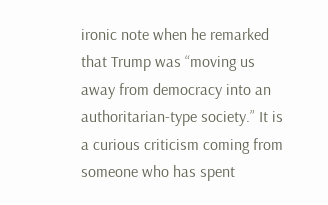ironic note when he remarked that Trump was “moving us away from democracy into an authoritarian-type society.” It is a curious criticism coming from someone who has spent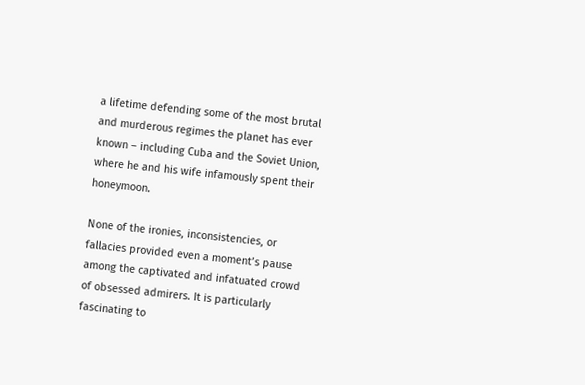a lifetime defending some of the most brutal and murderous regimes the planet has ever known – including Cuba and the Soviet Union, where he and his wife infamously spent their honeymoon.

None of the ironies, inconsistencies, or fallacies provided even a moment’s pause among the captivated and infatuated crowd of obsessed admirers. It is particularly fascinating to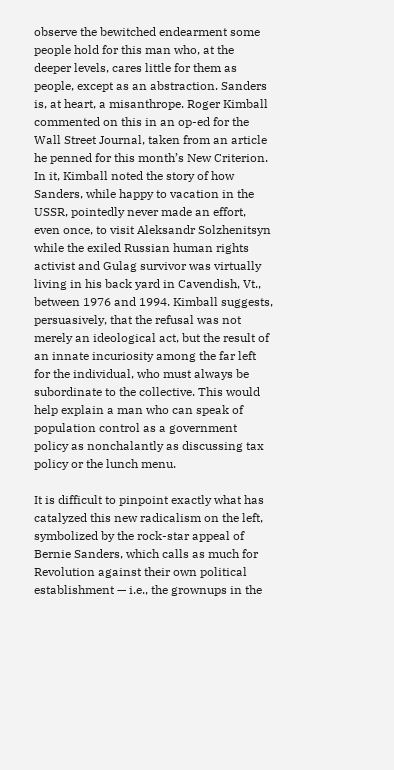observe the bewitched endearment some people hold for this man who, at the deeper levels, cares little for them as people, except as an abstraction. Sanders is, at heart, a misanthrope. Roger Kimball commented on this in an op-ed for the Wall Street Journal, taken from an article he penned for this month’s New Criterion. In it, Kimball noted the story of how Sanders, while happy to vacation in the USSR, pointedly never made an effort, even once, to visit Aleksandr Solzhenitsyn while the exiled Russian human rights activist and Gulag survivor was virtually living in his back yard in Cavendish, Vt., between 1976 and 1994. Kimball suggests, persuasively, that the refusal was not merely an ideological act, but the result of an innate incuriosity among the far left for the individual, who must always be subordinate to the collective. This would help explain a man who can speak of population control as a government policy as nonchalantly as discussing tax policy or the lunch menu.

It is difficult to pinpoint exactly what has catalyzed this new radicalism on the left, symbolized by the rock-star appeal of Bernie Sanders, which calls as much for Revolution against their own political establishment — i.e., the grownups in the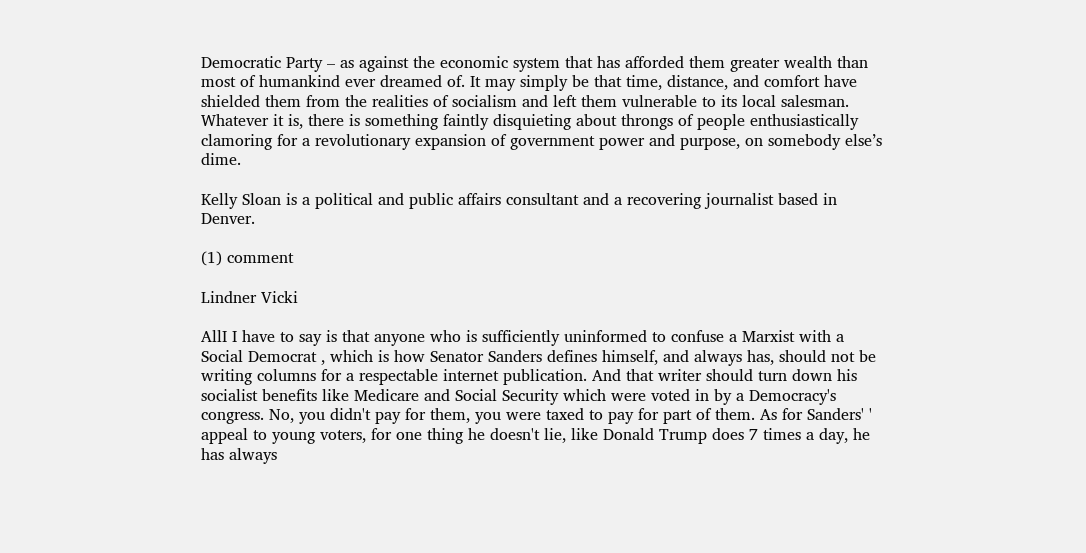Democratic Party – as against the economic system that has afforded them greater wealth than most of humankind ever dreamed of. It may simply be that time, distance, and comfort have shielded them from the realities of socialism and left them vulnerable to its local salesman. Whatever it is, there is something faintly disquieting about throngs of people enthusiastically clamoring for a revolutionary expansion of government power and purpose, on somebody else’s dime.

Kelly Sloan is a political and public affairs consultant and a recovering journalist based in Denver.

(1) comment

Lindner Vicki

AllI I have to say is that anyone who is sufficiently uninformed to confuse a Marxist with a Social Democrat , which is how Senator Sanders defines himself, and always has, should not be writing columns for a respectable internet publication. And that writer should turn down his socialist benefits like Medicare and Social Security which were voted in by a Democracy's congress. No, you didn't pay for them, you were taxed to pay for part of them. As for Sanders' ' appeal to young voters, for one thing he doesn't lie, like Donald Trump does 7 times a day, he has always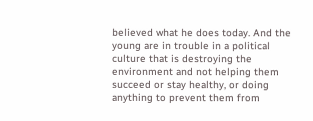believed what he does today. And the young are in trouble in a political culture that is destroying the environment and not helping them succeed or stay healthy, or doing anything to prevent them from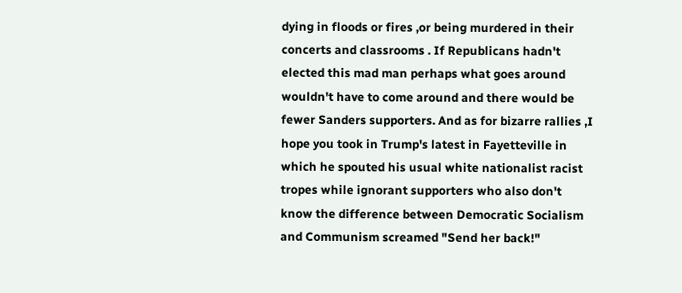dying in floods or fires ,or being murdered in their concerts and classrooms . If Republicans hadn't elected this mad man perhaps what goes around wouldn't have to come around and there would be fewer Sanders supporters. And as for bizarre rallies ,I hope you took in Trump's latest in Fayetteville in which he spouted his usual white nationalist racist tropes while ignorant supporters who also don't know the difference between Democratic Socialism and Communism screamed "Send her back!"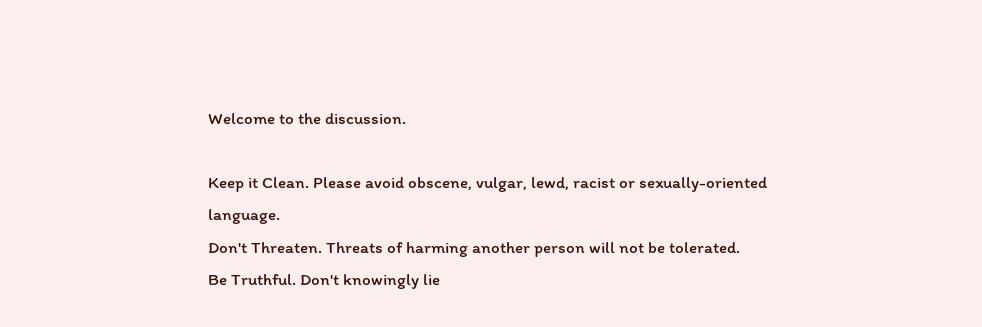Welcome to the discussion.

Keep it Clean. Please avoid obscene, vulgar, lewd, racist or sexually-oriented language.
Don't Threaten. Threats of harming another person will not be tolerated.
Be Truthful. Don't knowingly lie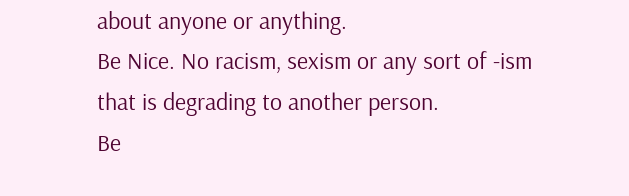about anyone or anything.
Be Nice. No racism, sexism or any sort of -ism that is degrading to another person.
Be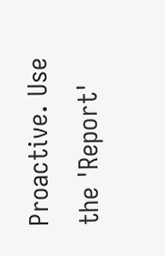Proactive. Use the 'Report'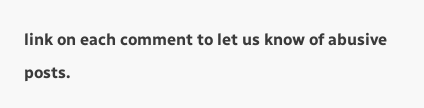link on each comment to let us know of abusive posts.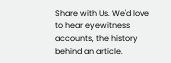Share with Us. We'd love to hear eyewitness accounts, the history behind an article.